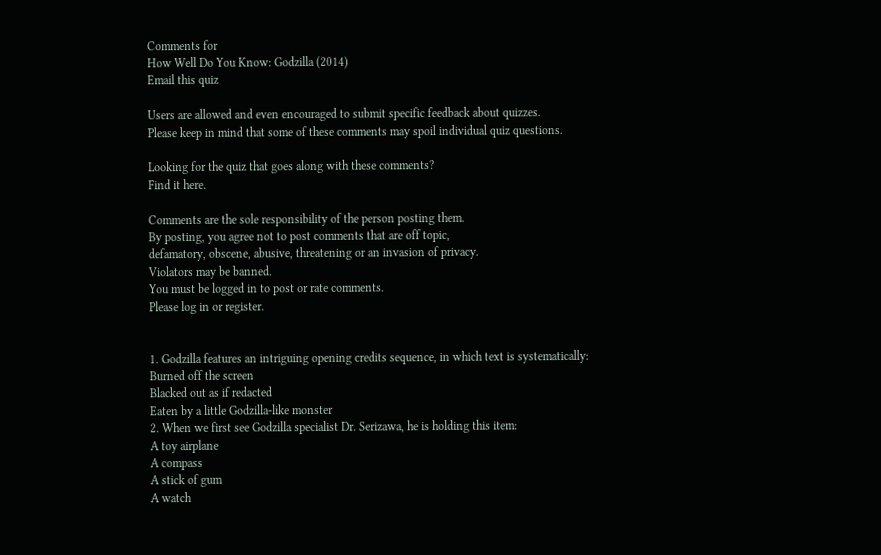Comments for
How Well Do You Know: Godzilla (2014)
Email this quiz

Users are allowed and even encouraged to submit specific feedback about quizzes.
Please keep in mind that some of these comments may spoil individual quiz questions.

Looking for the quiz that goes along with these comments?
Find it here.

Comments are the sole responsibility of the person posting them.
By posting, you agree not to post comments that are off topic,
defamatory, obscene, abusive, threatening or an invasion of privacy.
Violators may be banned.
You must be logged in to post or rate comments.
Please log in or register.


1. Godzilla features an intriguing opening credits sequence, in which text is systematically:
Burned off the screen
Blacked out as if redacted
Eaten by a little Godzilla-like monster
2. When we first see Godzilla specialist Dr. Serizawa, he is holding this item:
A toy airplane
A compass
A stick of gum
A watch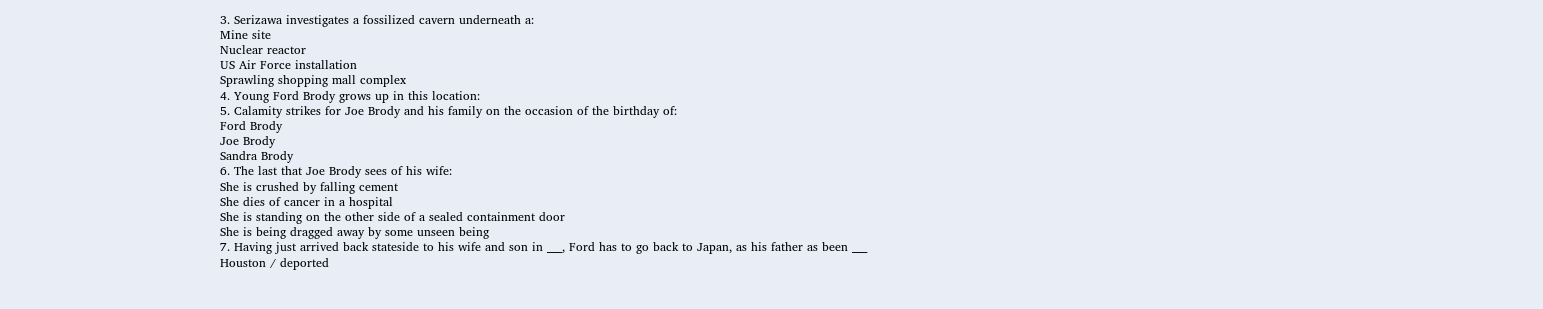3. Serizawa investigates a fossilized cavern underneath a:
Mine site
Nuclear reactor
US Air Force installation
Sprawling shopping mall complex
4. Young Ford Brody grows up in this location:
5. Calamity strikes for Joe Brody and his family on the occasion of the birthday of:
Ford Brody
Joe Brody
Sandra Brody
6. The last that Joe Brody sees of his wife:
She is crushed by falling cement
She dies of cancer in a hospital
She is standing on the other side of a sealed containment door
She is being dragged away by some unseen being
7. Having just arrived back stateside to his wife and son in ___, Ford has to go back to Japan, as his father as been ___
Houston / deported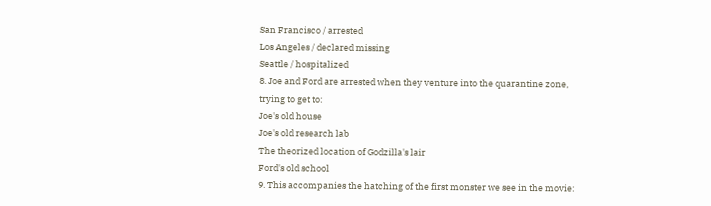San Francisco / arrested
Los Angeles / declared missing
Seattle / hospitalized
8. Joe and Ford are arrested when they venture into the quarantine zone, trying to get to:
Joe's old house
Joe's old research lab
The theorized location of Godzilla's lair
Ford's old school
9. This accompanies the hatching of the first monster we see in the movie: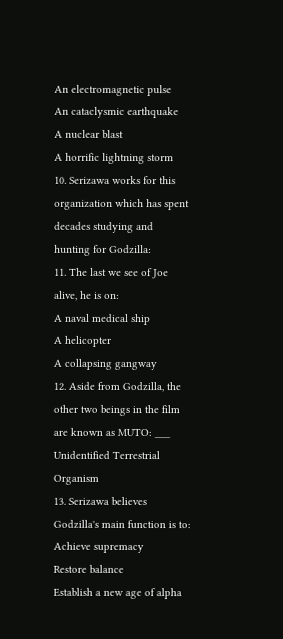An electromagnetic pulse
An cataclysmic earthquake
A nuclear blast
A horrific lightning storm
10. Serizawa works for this organization which has spent decades studying and hunting for Godzilla:
11. The last we see of Joe alive, he is on:
A naval medical ship
A helicopter
A collapsing gangway
12. Aside from Godzilla, the other two beings in the film are known as MUTO: ___ Unidentified Terrestrial Organism
13. Serizawa believes Godzilla's main function is to:
Achieve supremacy
Restore balance
Establish a new age of alpha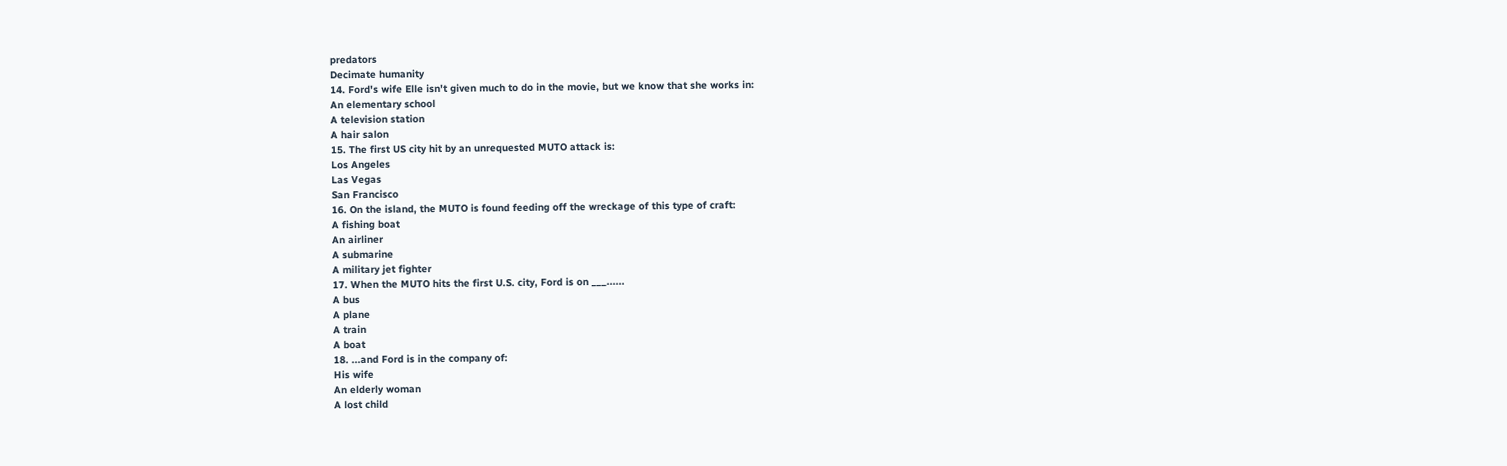predators
Decimate humanity
14. Ford's wife Elle isn't given much to do in the movie, but we know that she works in:
An elementary school
A television station
A hair salon
15. The first US city hit by an unrequested MUTO attack is:
Los Angeles
Las Vegas
San Francisco
16. On the island, the MUTO is found feeding off the wreckage of this type of craft:
A fishing boat
An airliner
A submarine
A military jet fighter
17. When the MUTO hits the first U.S. city, Ford is on ___......
A bus
A plane
A train
A boat
18. ...and Ford is in the company of:
His wife
An elderly woman
A lost child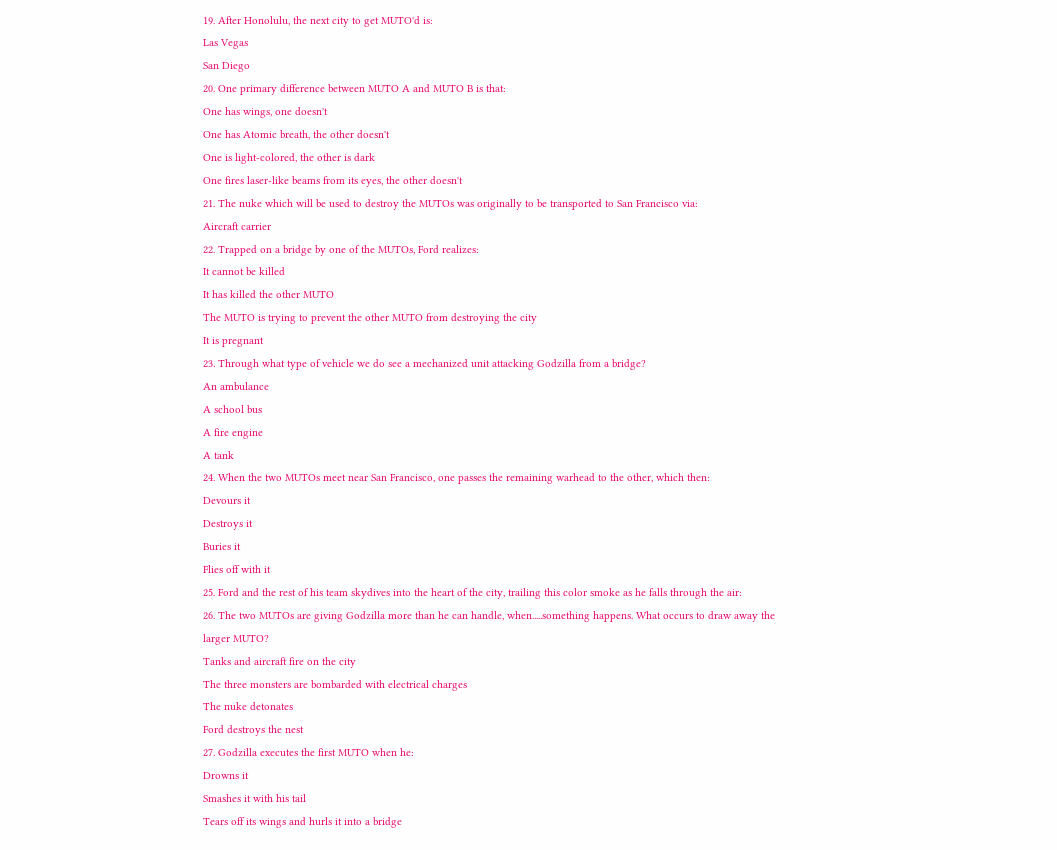19. After Honolulu, the next city to get MUTO'd is:
Las Vegas
San Diego
20. One primary difference between MUTO A and MUTO B is that:
One has wings, one doesn't
One has Atomic breath, the other doesn't
One is light-colored, the other is dark
One fires laser-like beams from its eyes, the other doesn't
21. The nuke which will be used to destroy the MUTOs was originally to be transported to San Francisco via:
Aircraft carrier
22. Trapped on a bridge by one of the MUTOs, Ford realizes:
It cannot be killed
It has killed the other MUTO
The MUTO is trying to prevent the other MUTO from destroying the city
It is pregnant
23. Through what type of vehicle we do see a mechanized unit attacking Godzilla from a bridge?
An ambulance
A school bus
A fire engine
A tank
24. When the two MUTOs meet near San Francisco, one passes the remaining warhead to the other, which then:
Devours it
Destroys it
Buries it
Flies off with it
25. Ford and the rest of his team skydives into the heart of the city, trailing this color smoke as he falls through the air:
26. The two MUTOs are giving Godzilla more than he can handle, when.....something happens. What occurs to draw away the larger MUTO?
Tanks and aircraft fire on the city
The three monsters are bombarded with electrical charges
The nuke detonates
Ford destroys the nest
27. Godzilla executes the first MUTO when he:
Drowns it
Smashes it with his tail
Tears off its wings and hurls it into a bridge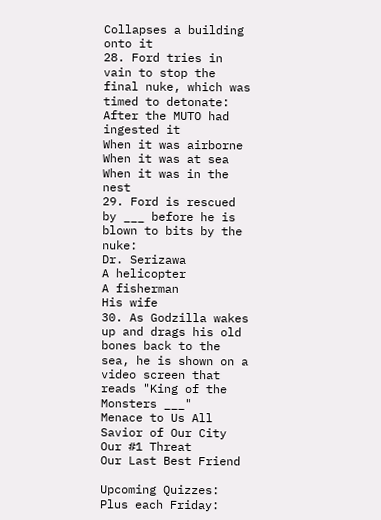Collapses a building onto it
28. Ford tries in vain to stop the final nuke, which was timed to detonate:
After the MUTO had ingested it
When it was airborne
When it was at sea
When it was in the nest
29. Ford is rescued by ___ before he is blown to bits by the nuke:
Dr. Serizawa
A helicopter
A fisherman
His wife
30. As Godzilla wakes up and drags his old bones back to the sea, he is shown on a video screen that reads "King of the Monsters ___"
Menace to Us All
Savior of Our City
Our #1 Threat
Our Last Best Friend

Upcoming Quizzes:
Plus each Friday: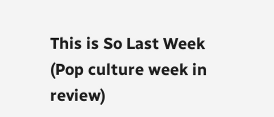This is So Last Week
(Pop culture week in review)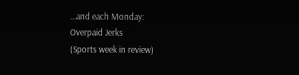...and each Monday:
Overpaid Jerks
(Sports week in review)